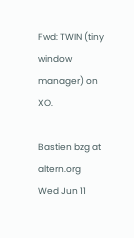Fwd: TWIN (tiny window manager) on XO.

Bastien bzg at altern.org
Wed Jun 11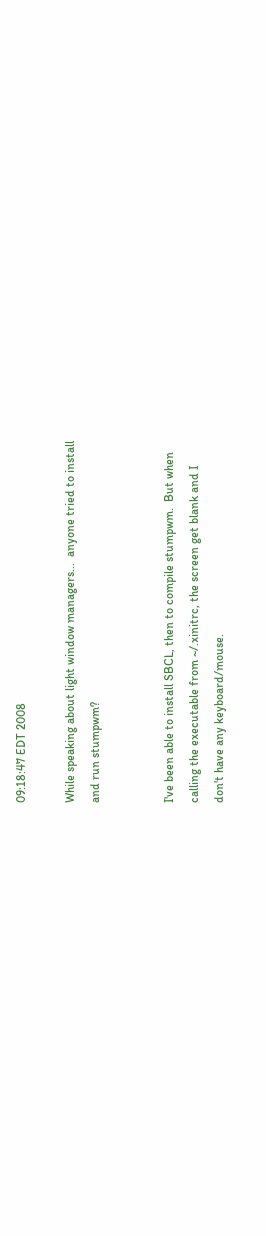09:18:47 EDT 2008

While speaking about light window managers...  anyone tried to install
and run stumpwm?


I've been able to install SBCL, then to compile stumpwm.  But when
calling the executable from ~/.xinitrc, the screen get blank and I
don't have any keyboard/mouse.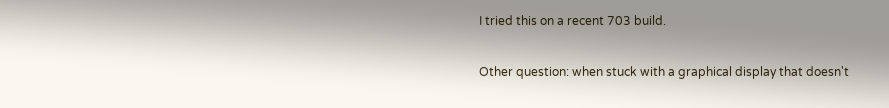I tried this on a recent 703 build.

Other question: when stuck with a graphical display that doesn't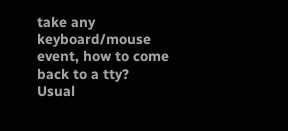take any keyboard/mouse event, how to come back to a tty?  Usual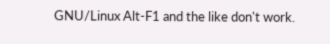GNU/Linux Alt-F1 and the like don't work.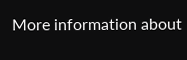More information about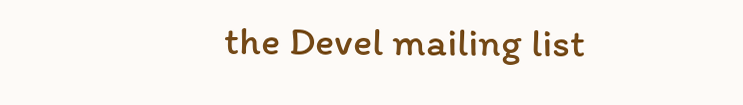the Devel mailing list